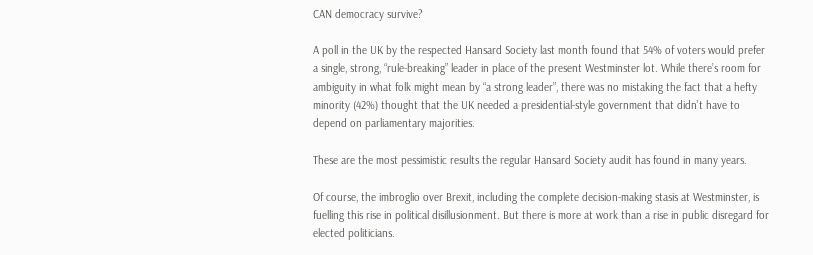CAN democracy survive?

A poll in the UK by the respected Hansard Society last month found that 54% of voters would prefer a single, strong, “rule-breaking” leader in place of the present Westminster lot. While there’s room for ambiguity in what folk might mean by “a strong leader”, there was no mistaking the fact that a hefty minority (42%) thought that the UK needed a presidential-style government that didn’t have to depend on parliamentary majorities.

These are the most pessimistic results the regular Hansard Society audit has found in many years.

Of course, the imbroglio over Brexit, including the complete decision-making stasis at Westminster, is fuelling this rise in political disillusionment. But there is more at work than a rise in public disregard for elected politicians.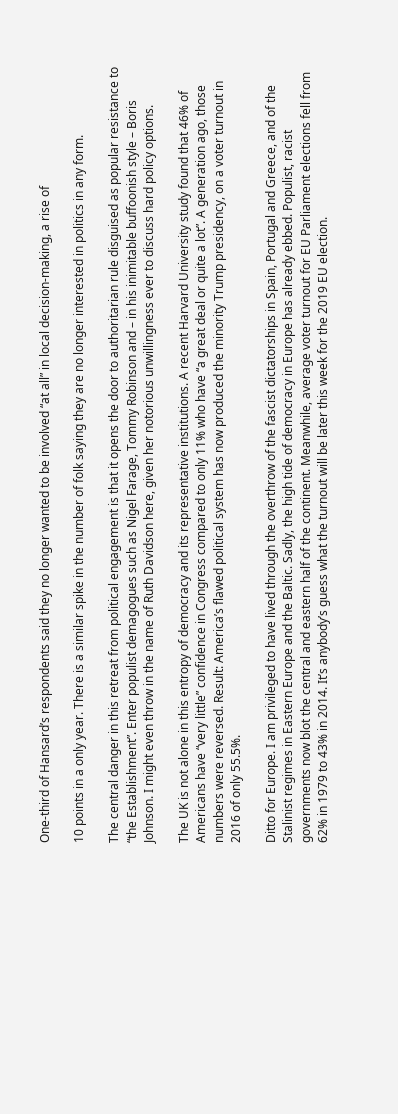One-third of Hansard’s respondents said they no longer wanted to be involved “at all” in local decision-making, a rise of

10 points in a only year. There is a similar spike in the number of folk saying they are no longer interested in politics in any form.

The central danger in this retreat from political engagement is that it opens the door to authoritarian rule disguised as popular resistance to “the Establishment”. Enter populist demagogues such as Nigel Farage, Tommy Robinson and – in his inimitable buffoonish style – Boris Johnson. I might even throw in the name of Ruth Davidson here, given her notorious unwillingness ever to discuss hard policy options.

The UK is not alone in this entropy of democracy and its representative institutions. A recent Harvard University study found that 46% of Americans have “very little” confidence in Congress compared to only 11% who have “a great deal or quite a lot”. A generation ago, those numbers were reversed. Result: America’s flawed political system has now produced the minority Trump presidency, on a voter turnout in 2016 of only 55.5%.

Ditto for Europe. I am privileged to have lived through the overthrow of the fascist dictatorships in Spain, Portugal and Greece, and of the Stalinist regimes in Eastern Europe and the Baltic. Sadly, the high tide of democracy in Europe has already ebbed. Populist, racist governments now blot the central and eastern half of the continent. Meanwhile, average voter turnout for EU Parliament elections fell from 62% in 1979 to 43% in 2014. It’s anybody’s guess what the turnout will be later this week for the 2019 EU election.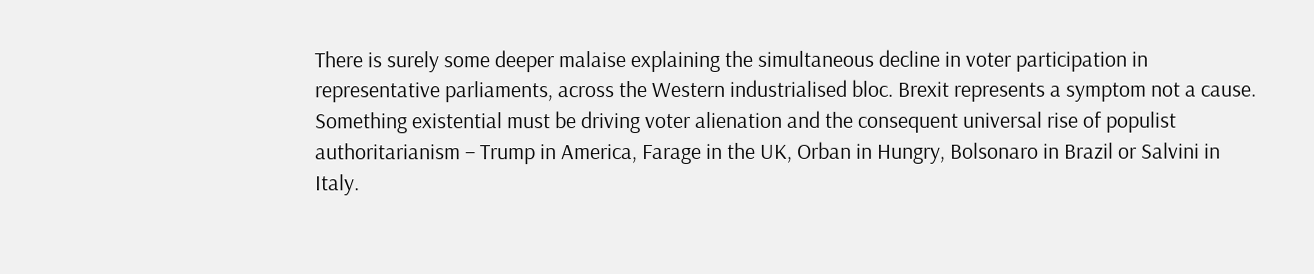There is surely some deeper malaise explaining the simultaneous decline in voter participation in representative parliaments, across the Western industrialised bloc. Brexit represents a symptom not a cause. Something existential must be driving voter alienation and the consequent universal rise of populist authoritarianism – Trump in America, Farage in the UK, Orban in Hungry, Bolsonaro in Brazil or Salvini in Italy.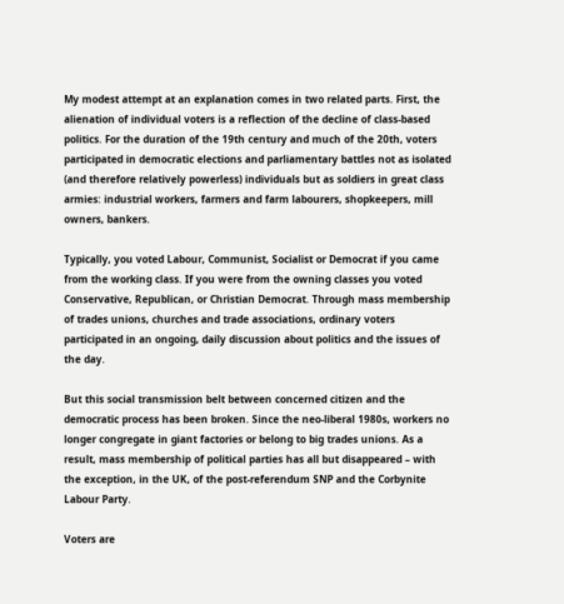My modest attempt at an explanation comes in two related parts. First, the alienation of individual voters is a reflection of the decline of class-based politics. For the duration of the 19th century and much of the 20th, voters participated in democratic elections and parliamentary battles not as isolated (and therefore relatively powerless) individuals but as soldiers in great class armies: industrial workers, farmers and farm labourers, shopkeepers, mill owners, bankers.

Typically, you voted Labour, Communist, Socialist or Democrat if you came from the working class. If you were from the owning classes you voted Conservative, Republican, or Christian Democrat. Through mass membership of trades unions, churches and trade associations, ordinary voters participated in an ongoing, daily discussion about politics and the issues of the day.

But this social transmission belt between concerned citizen and the democratic process has been broken. Since the neo-liberal 1980s, workers no longer congregate in giant factories or belong to big trades unions. As a result, mass membership of political parties has all but disappeared – with the exception, in the UK, of the post-referendum SNP and the Corbynite Labour Party.

Voters are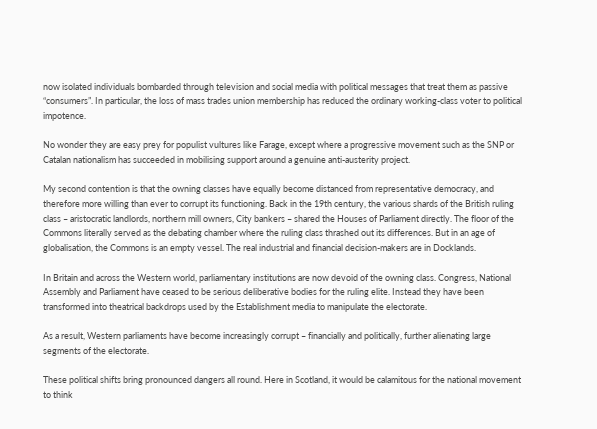now isolated individuals bombarded through television and social media with political messages that treat them as passive “consumers”. In particular, the loss of mass trades union membership has reduced the ordinary working-class voter to political impotence.

No wonder they are easy prey for populist vultures like Farage, except where a progressive movement such as the SNP or Catalan nationalism has succeeded in mobilising support around a genuine anti-austerity project.

My second contention is that the owning classes have equally become distanced from representative democracy, and therefore more willing than ever to corrupt its functioning. Back in the 19th century, the various shards of the British ruling class – aristocratic landlords, northern mill owners, City bankers – shared the Houses of Parliament directly. The floor of the Commons literally served as the debating chamber where the ruling class thrashed out its differences. But in an age of globalisation, the Commons is an empty vessel. The real industrial and financial decision-makers are in Docklands.

In Britain and across the Western world, parliamentary institutions are now devoid of the owning class. Congress, National Assembly and Parliament have ceased to be serious deliberative bodies for the ruling elite. Instead they have been transformed into theatrical backdrops used by the Establishment media to manipulate the electorate.

As a result, Western parliaments have become increasingly corrupt – financially and politically, further alienating large segments of the electorate.

These political shifts bring pronounced dangers all round. Here in Scotland, it would be calamitous for the national movement to think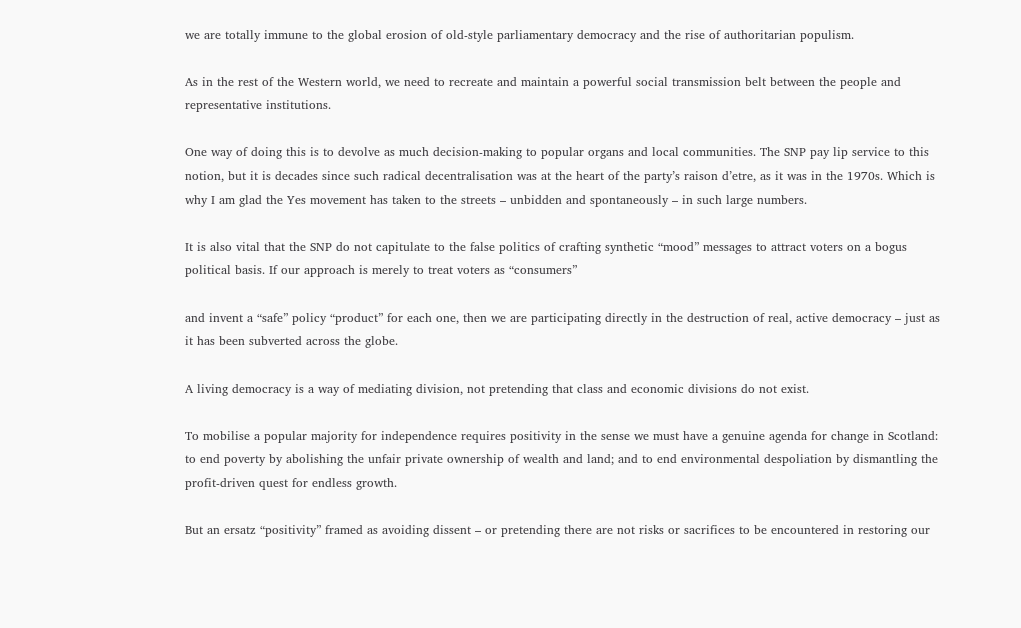we are totally immune to the global erosion of old-style parliamentary democracy and the rise of authoritarian populism.

As in the rest of the Western world, we need to recreate and maintain a powerful social transmission belt between the people and representative institutions.

One way of doing this is to devolve as much decision-making to popular organs and local communities. The SNP pay lip service to this notion, but it is decades since such radical decentralisation was at the heart of the party’s raison d’etre, as it was in the 1970s. Which is why I am glad the Yes movement has taken to the streets – unbidden and spontaneously – in such large numbers.

It is also vital that the SNP do not capitulate to the false politics of crafting synthetic “mood” messages to attract voters on a bogus political basis. If our approach is merely to treat voters as “consumers”

and invent a “safe” policy “product” for each one, then we are participating directly in the destruction of real, active democracy – just as it has been subverted across the globe.

A living democracy is a way of mediating division, not pretending that class and economic divisions do not exist.

To mobilise a popular majority for independence requires positivity in the sense we must have a genuine agenda for change in Scotland: to end poverty by abolishing the unfair private ownership of wealth and land; and to end environmental despoliation by dismantling the profit-driven quest for endless growth.

But an ersatz “positivity” framed as avoiding dissent – or pretending there are not risks or sacrifices to be encountered in restoring our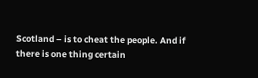Scotland – is to cheat the people. And if there is one thing certain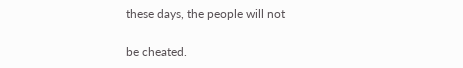these days, the people will not

be cheated.